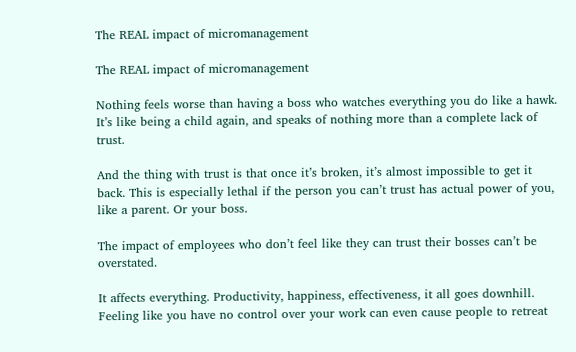The REAL impact of micromanagement

The REAL impact of micromanagement

Nothing feels worse than having a boss who watches everything you do like a hawk. It’s like being a child again, and speaks of nothing more than a complete lack of trust.

And the thing with trust is that once it’s broken, it’s almost impossible to get it back. This is especially lethal if the person you can’t trust has actual power of you, like a parent. Or your boss.

The impact of employees who don’t feel like they can trust their bosses can’t be overstated.

It affects everything. Productivity, happiness, effectiveness, it all goes downhill. Feeling like you have no control over your work can even cause people to retreat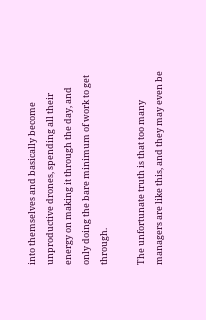into themselves and basically become unproductive drones, spending all their energy on making it through the day, and only doing the bare minimum of work to get through.

The unfortunate truth is that too many managers are like this, and they may even be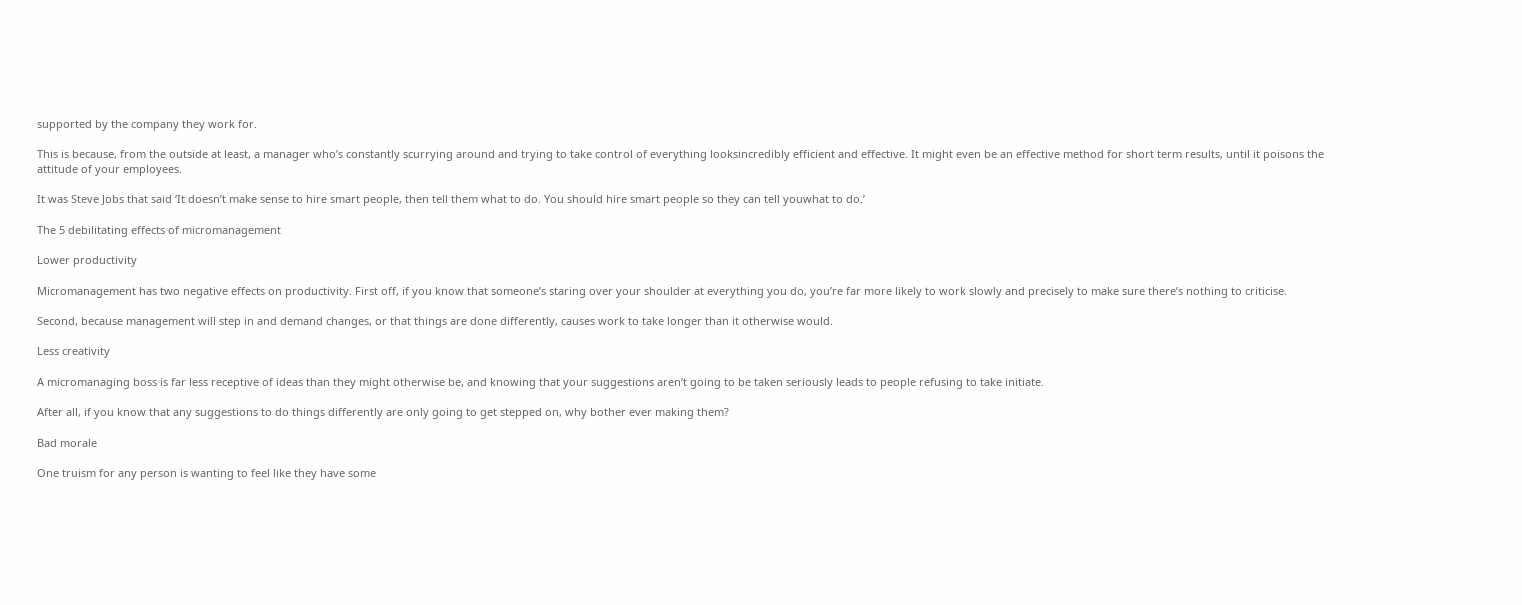supported by the company they work for.

This is because, from the outside at least, a manager who’s constantly scurrying around and trying to take control of everything looksincredibly efficient and effective. It might even be an effective method for short term results, until it poisons the attitude of your employees.

It was Steve Jobs that said ‘It doesn’t make sense to hire smart people, then tell them what to do. You should hire smart people so they can tell youwhat to do.’

The 5 debilitating effects of micromanagement

Lower productivity

Micromanagement has two negative effects on productivity. First off, if you know that someone’s staring over your shoulder at everything you do, you’re far more likely to work slowly and precisely to make sure there’s nothing to criticise.

Second, because management will step in and demand changes, or that things are done differently, causes work to take longer than it otherwise would.

Less creativity

A micromanaging boss is far less receptive of ideas than they might otherwise be, and knowing that your suggestions aren’t going to be taken seriously leads to people refusing to take initiate.

After all, if you know that any suggestions to do things differently are only going to get stepped on, why bother ever making them?

Bad morale

One truism for any person is wanting to feel like they have some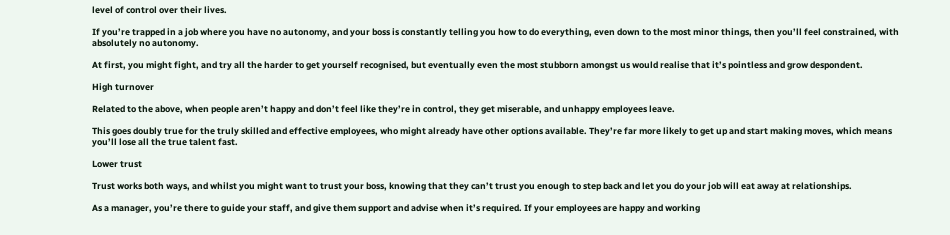level of control over their lives.

If you’re trapped in a job where you have no autonomy, and your boss is constantly telling you how to do everything, even down to the most minor things, then you’ll feel constrained, with absolutely no autonomy.

At first, you might fight, and try all the harder to get yourself recognised, but eventually even the most stubborn amongst us would realise that it’s pointless and grow despondent.

High turnover

Related to the above, when people aren’t happy and don’t feel like they’re in control, they get miserable, and unhappy employees leave.

This goes doubly true for the truly skilled and effective employees, who might already have other options available. They’re far more likely to get up and start making moves, which means you’ll lose all the true talent fast.

Lower trust

Trust works both ways, and whilst you might want to trust your boss, knowing that they can’t trust you enough to step back and let you do your job will eat away at relationships.

As a manager, you’re there to guide your staff, and give them support and advise when it’s required. If your employees are happy and working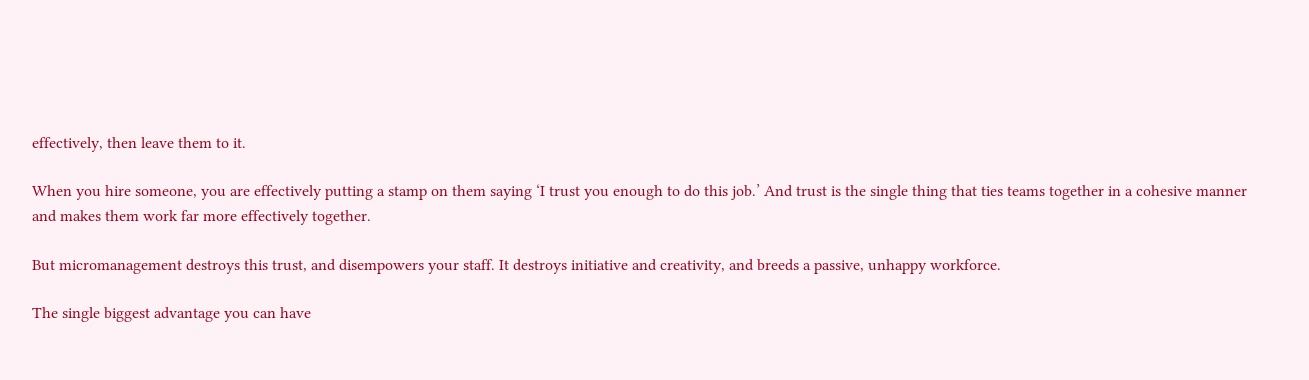effectively, then leave them to it.

When you hire someone, you are effectively putting a stamp on them saying ‘I trust you enough to do this job.’ And trust is the single thing that ties teams together in a cohesive manner and makes them work far more effectively together.

But micromanagement destroys this trust, and disempowers your staff. It destroys initiative and creativity, and breeds a passive, unhappy workforce.

The single biggest advantage you can have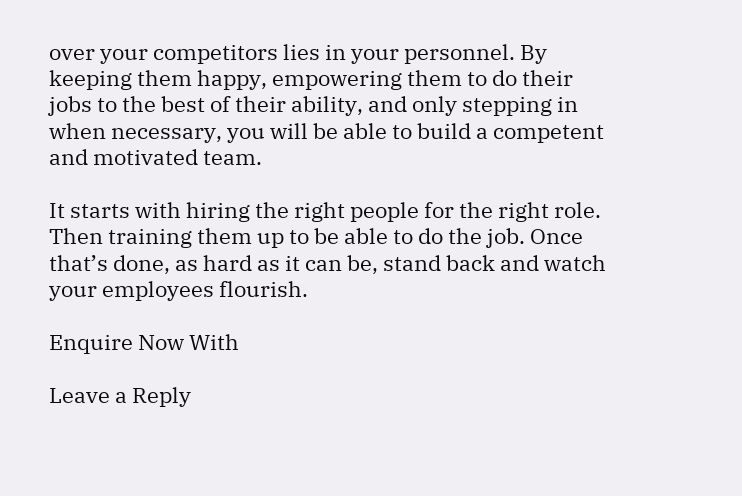over your competitors lies in your personnel. By keeping them happy, empowering them to do their jobs to the best of their ability, and only stepping in when necessary, you will be able to build a competent and motivated team.

It starts with hiring the right people for the right role. Then training them up to be able to do the job. Once that’s done, as hard as it can be, stand back and watch your employees flourish.

Enquire Now With

Leave a Reply